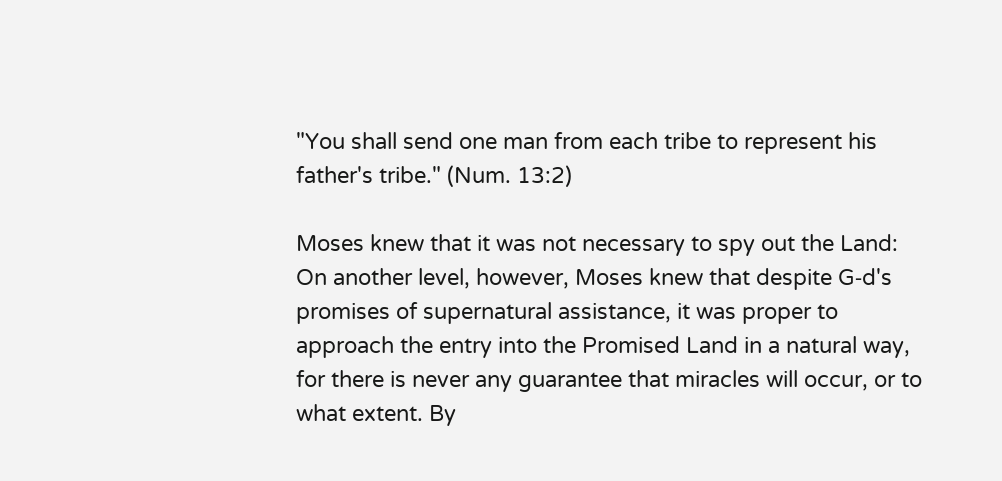"You shall send one man from each tribe to represent his father's tribe." (Num. 13:2)

Moses knew that it was not necessary to spy out the Land: On another level, however, Moses knew that despite G‑d's promises of supernatural assistance, it was proper to approach the entry into the Promised Land in a natural way, for there is never any guarantee that miracles will occur, or to what extent. By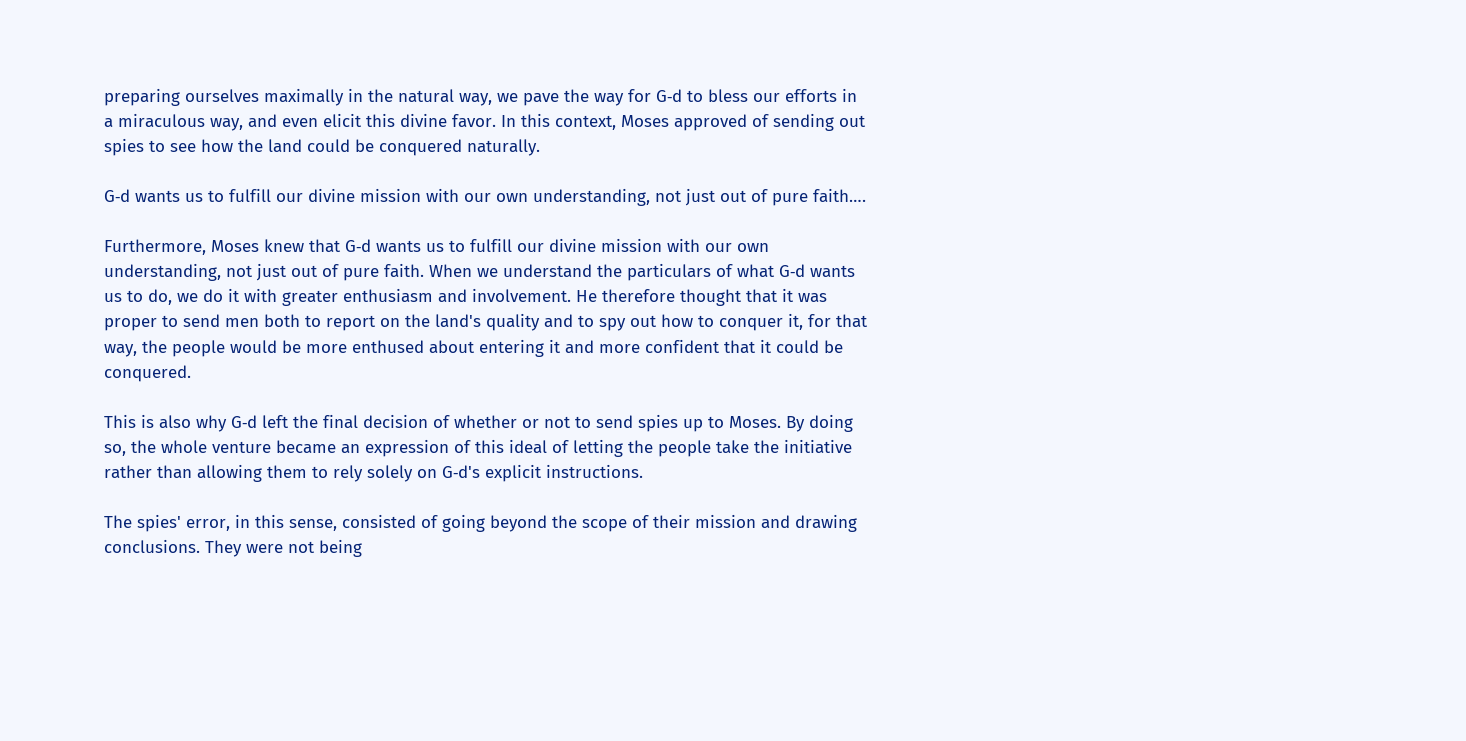preparing ourselves maximally in the natural way, we pave the way for G‑d to bless our efforts in a miraculous way, and even elicit this divine favor. In this context, Moses approved of sending out spies to see how the land could be conquered naturally.

G‑d wants us to fulfill our divine mission with our own understanding, not just out of pure faith….

Furthermore, Moses knew that G‑d wants us to fulfill our divine mission with our own understanding, not just out of pure faith. When we understand the particulars of what G‑d wants us to do, we do it with greater enthusiasm and involvement. He therefore thought that it was proper to send men both to report on the land's quality and to spy out how to conquer it, for that way, the people would be more enthused about entering it and more confident that it could be conquered.

This is also why G‑d left the final decision of whether or not to send spies up to Moses. By doing so, the whole venture became an expression of this ideal of letting the people take the initiative rather than allowing them to rely solely on G‑d's explicit instructions.

The spies' error, in this sense, consisted of going beyond the scope of their mission and drawing conclusions. They were not being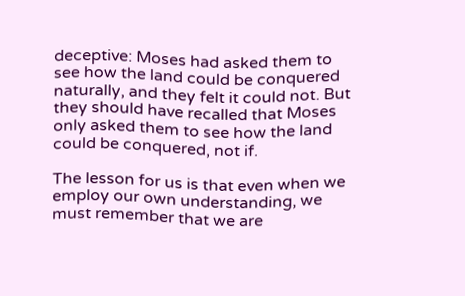deceptive: Moses had asked them to see how the land could be conquered naturally, and they felt it could not. But they should have recalled that Moses only asked them to see how the land could be conquered, not if.

The lesson for us is that even when we employ our own understanding, we must remember that we are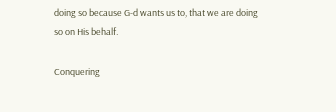doing so because G‑d wants us to, that we are doing so on His behalf.

Conquering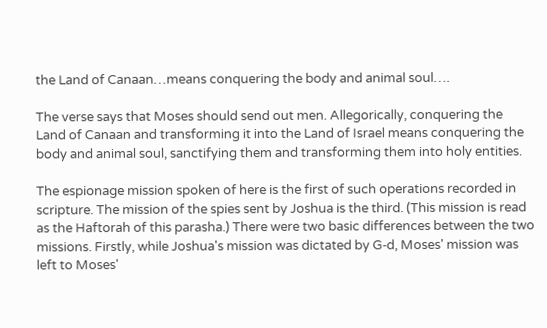the Land of Canaan…means conquering the body and animal soul….

The verse says that Moses should send out men. Allegorically, conquering the Land of Canaan and transforming it into the Land of Israel means conquering the body and animal soul, sanctifying them and transforming them into holy entities.

The espionage mission spoken of here is the first of such operations recorded in scripture. The mission of the spies sent by Joshua is the third. (This mission is read as the Haftorah of this parasha.) There were two basic differences between the two missions. Firstly, while Joshua's mission was dictated by G‑d, Moses' mission was left to Moses'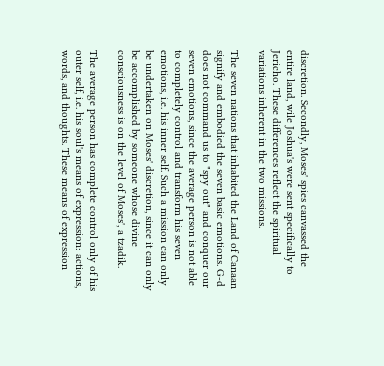discretion. Secondly, Moses' spies canvassed the entire land, wile Joshua's were sent specifically to Jericho. These differences reflect the spiritual variations inherent in the two missions.

The seven nations that inhabited the Land of Canaan signify and embodied the seven basic emotions. G‑d does not command us to "spy out" and conquer our seven emotions, since the average person is not able to completely control and transform his seven emotions, i.e. his inner self. Such a mission can only be undertaken on Moses' discretion, since it can only be accomplished by someone whose divine consciousness is on the level of Moses', a tzadik.

The average person has complete control only of his outer self, i.e. his soul's means of expression: actions, words, and thoughts. These means of expression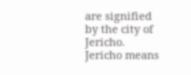are signified by the city of Jericho. Jericho means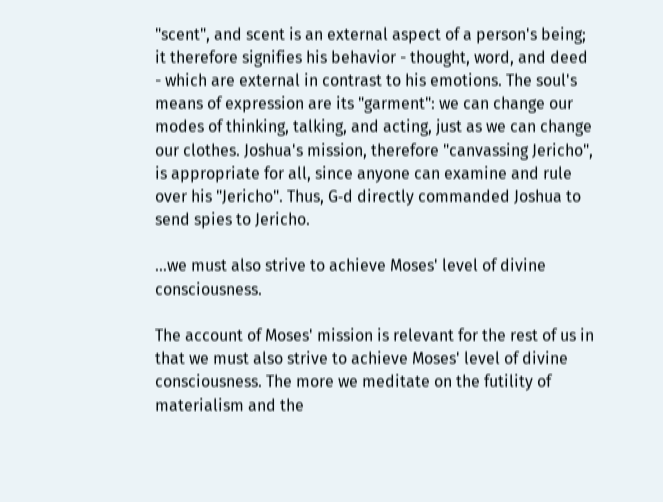"scent", and scent is an external aspect of a person's being; it therefore signifies his behavior - thought, word, and deed - which are external in contrast to his emotions. The soul's means of expression are its "garment": we can change our modes of thinking, talking, and acting, just as we can change our clothes. Joshua's mission, therefore "canvassing Jericho", is appropriate for all, since anyone can examine and rule over his "Jericho". Thus, G‑d directly commanded Joshua to send spies to Jericho.

…we must also strive to achieve Moses' level of divine consciousness.

The account of Moses' mission is relevant for the rest of us in that we must also strive to achieve Moses' level of divine consciousness. The more we meditate on the futility of materialism and the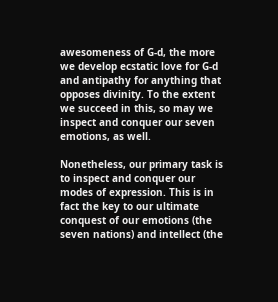awesomeness of G‑d, the more we develop ecstatic love for G‑d and antipathy for anything that opposes divinity. To the extent we succeed in this, so may we inspect and conquer our seven emotions, as well.

Nonetheless, our primary task is to inspect and conquer our modes of expression. This is in fact the key to our ultimate conquest of our emotions (the seven nations) and intellect (the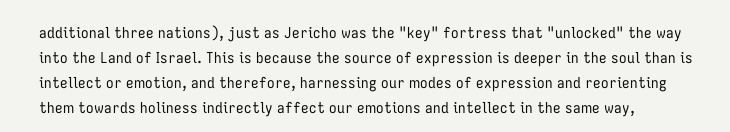additional three nations), just as Jericho was the "key" fortress that "unlocked" the way into the Land of Israel. This is because the source of expression is deeper in the soul than is intellect or emotion, and therefore, harnessing our modes of expression and reorienting them towards holiness indirectly affect our emotions and intellect in the same way,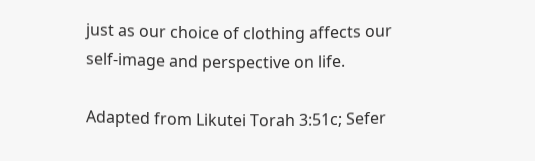just as our choice of clothing affects our self-image and perspective on life.

Adapted from Likutei Torah 3:51c; Sefer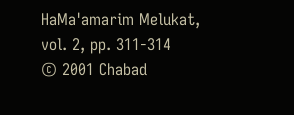HaMa'amarim Melukat, vol. 2, pp. 311-314
© 2001 Chabad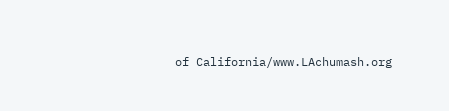of California/www.LAchumash.org